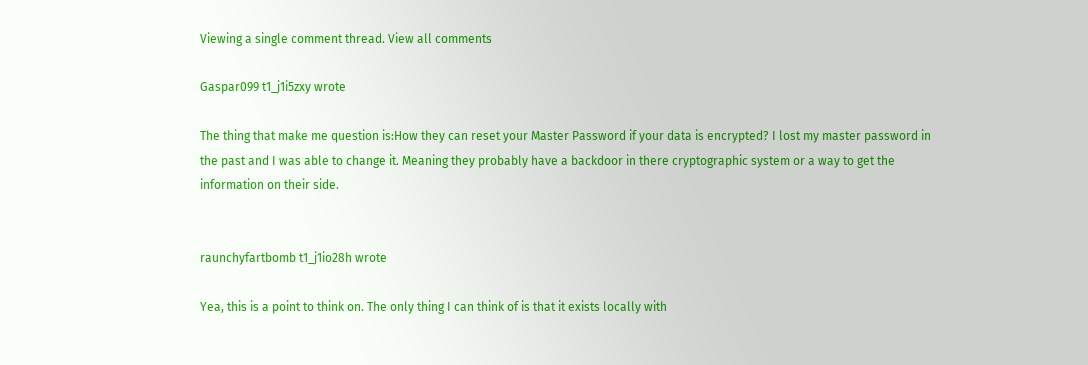Viewing a single comment thread. View all comments

Gaspar099 t1_j1i5zxy wrote

The thing that make me question is:How they can reset your Master Password if your data is encrypted? I lost my master password in the past and I was able to change it. Meaning they probably have a backdoor in there cryptographic system or a way to get the information on their side.


raunchyfartbomb t1_j1io28h wrote

Yea, this is a point to think on. The only thing I can think of is that it exists locally with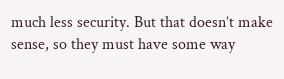much less security. But that doesn’t make sense, so they must have some way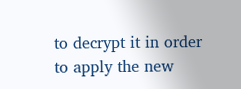to decrypt it in order to apply the new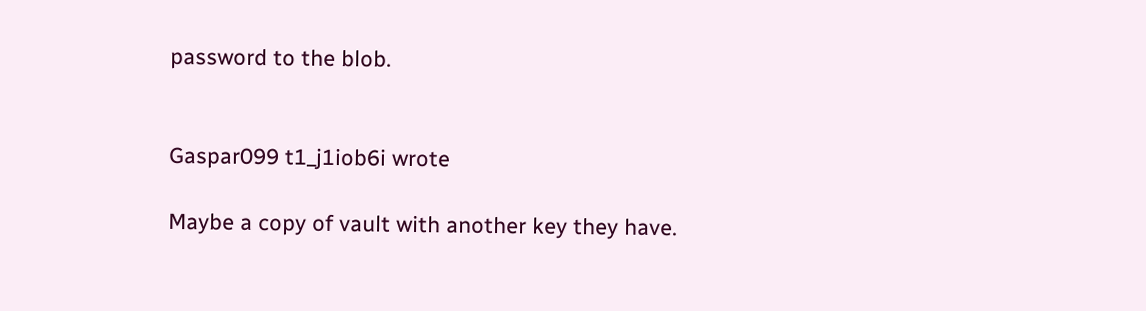password to the blob.


Gaspar099 t1_j1iob6i wrote

Maybe a copy of vault with another key they have.